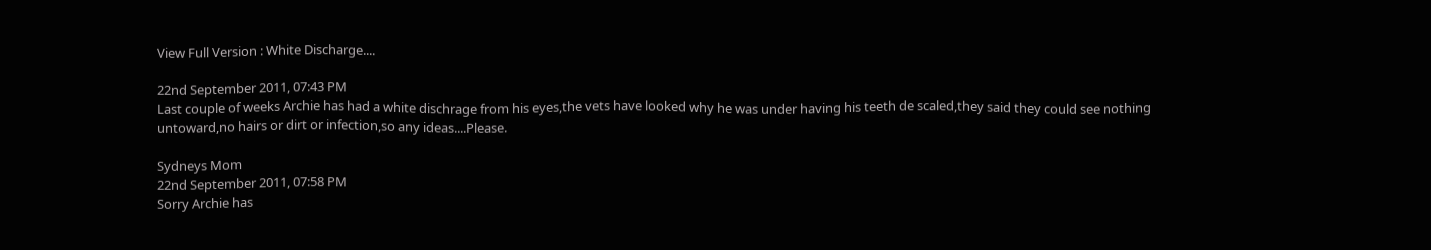View Full Version : White Discharge....

22nd September 2011, 07:43 PM
Last couple of weeks Archie has had a white dischrage from his eyes,the vets have looked why he was under having his teeth de scaled,they said they could see nothing untoward,no hairs or dirt or infection,so any ideas....Please.

Sydneys Mom
22nd September 2011, 07:58 PM
Sorry Archie has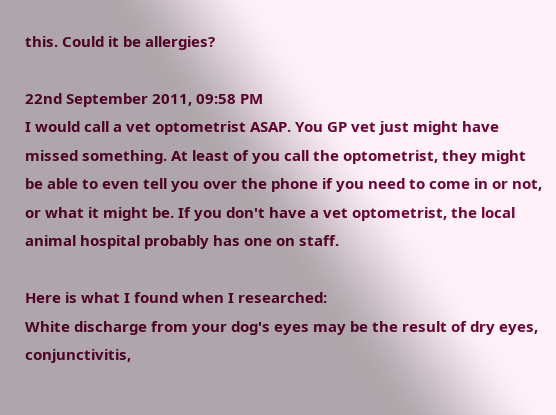this. Could it be allergies?

22nd September 2011, 09:58 PM
I would call a vet optometrist ASAP. You GP vet just might have missed something. At least of you call the optometrist, they might be able to even tell you over the phone if you need to come in or not, or what it might be. If you don't have a vet optometrist, the local animal hospital probably has one on staff.

Here is what I found when I researched:
White discharge from your dog's eyes may be the result of dry eyes, conjunctivitis,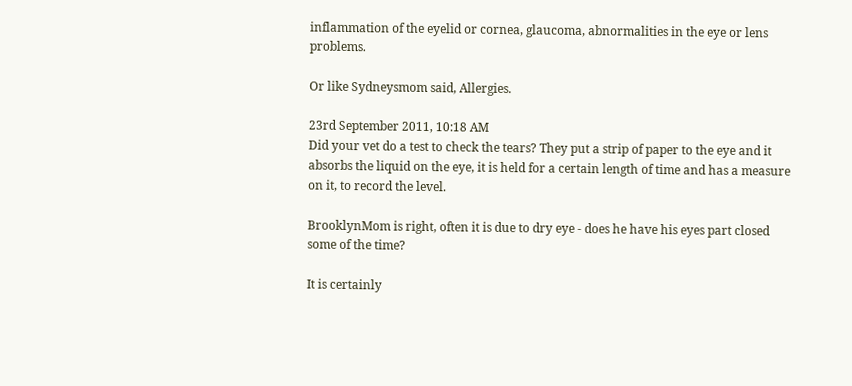inflammation of the eyelid or cornea, glaucoma, abnormalities in the eye or lens problems.

Or like Sydneysmom said, Allergies.

23rd September 2011, 10:18 AM
Did your vet do a test to check the tears? They put a strip of paper to the eye and it absorbs the liquid on the eye, it is held for a certain length of time and has a measure on it, to record the level.

BrooklynMom is right, often it is due to dry eye - does he have his eyes part closed some of the time?

It is certainly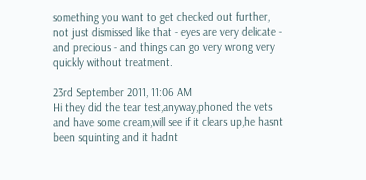something you want to get checked out further, not just dismissed like that - eyes are very delicate - and precious - and things can go very wrong very quickly without treatment.

23rd September 2011, 11:06 AM
Hi they did the tear test,anyway,phoned the vets and have some cream,will see if it clears up,he hasnt been squinting and it hadnt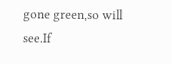gone green,so will see.If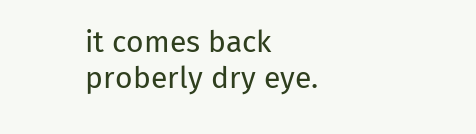it comes back proberly dry eye.